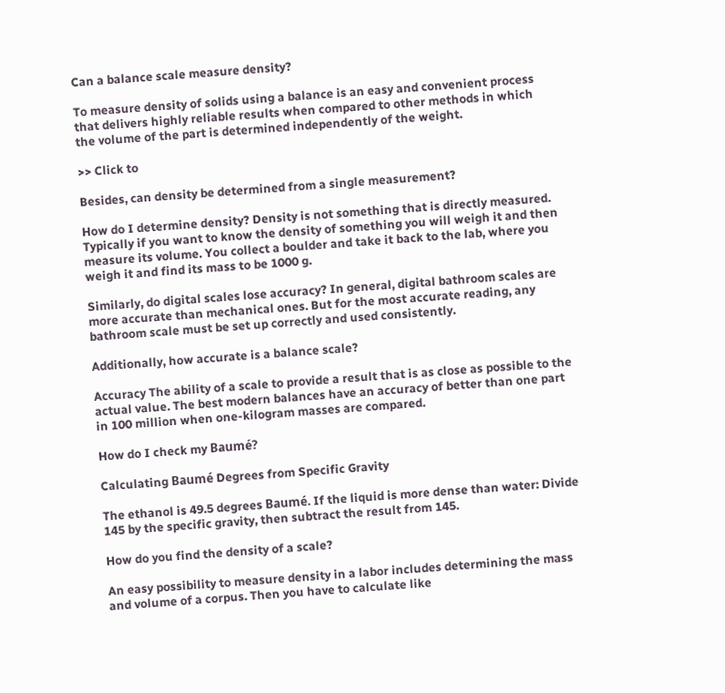Can a balance scale measure density?

To measure density of solids using a balance is an easy and convenient process that delivers highly reliable results when compared to other methods in which the volume of the part is determined independently of the weight.

>> Click to

Besides, can density be determined from a single measurement?

How do I determine density? Density is not something that is directly measured. Typically if you want to know the density of something you will weigh it and then measure its volume. You collect a boulder and take it back to the lab, where you weigh it and find its mass to be 1000 g.

Similarly, do digital scales lose accuracy? In general, digital bathroom scales are more accurate than mechanical ones. But for the most accurate reading, any bathroom scale must be set up correctly and used consistently.

Additionally, how accurate is a balance scale?

Accuracy The ability of a scale to provide a result that is as close as possible to the actual value. The best modern balances have an accuracy of better than one part in 100 million when one-kilogram masses are compared.

How do I check my Baumé?

Calculating Baumé Degrees from Specific Gravity

The ethanol is 49.5 degrees Baumé. If the liquid is more dense than water: Divide 145 by the specific gravity, then subtract the result from 145.

How do you find the density of a scale?

An easy possibility to measure density in a labor includes determining the mass and volume of a corpus. Then you have to calculate like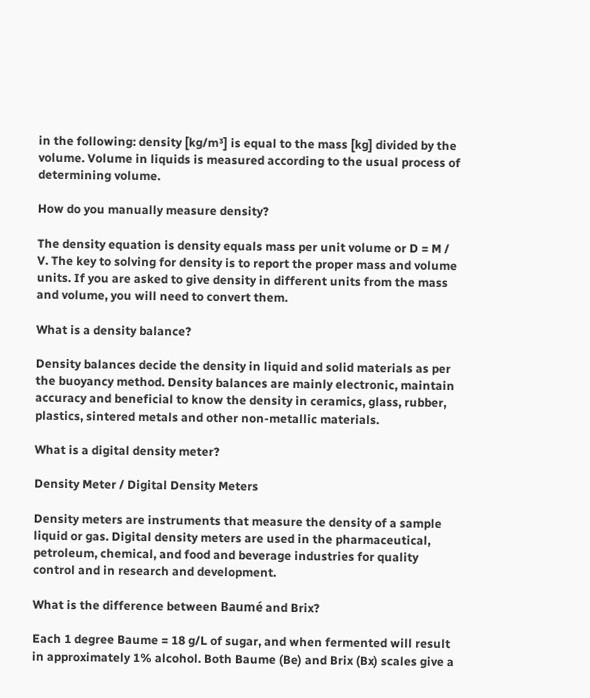in the following: density [kg/m³] is equal to the mass [kg] divided by the volume. Volume in liquids is measured according to the usual process of determining volume.

How do you manually measure density?

The density equation is density equals mass per unit volume or D = M / V. The key to solving for density is to report the proper mass and volume units. If you are asked to give density in different units from the mass and volume, you will need to convert them.

What is a density balance?

Density balances decide the density in liquid and solid materials as per the buoyancy method. Density balances are mainly electronic, maintain accuracy and beneficial to know the density in ceramics, glass, rubber, plastics, sintered metals and other non-metallic materials.

What is a digital density meter?

Density Meter / Digital Density Meters

Density meters are instruments that measure the density of a sample liquid or gas. Digital density meters are used in the pharmaceutical, petroleum, chemical, and food and beverage industries for quality control and in research and development.

What is the difference between Baumé and Brix?

Each 1 degree Baume = 18 g/L of sugar, and when fermented will result in approximately 1% alcohol. Both Baume (Be) and Brix (Bx) scales give a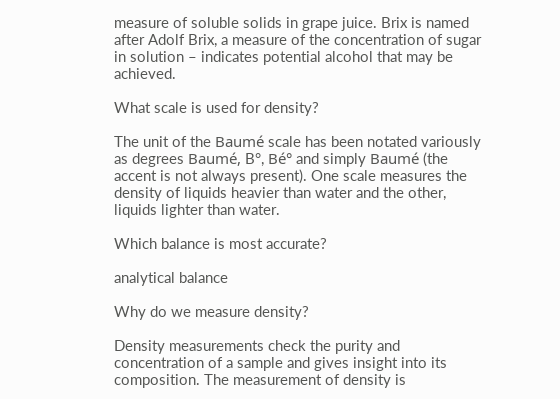measure of soluble solids in grape juice. Brix is named after Adolf Brix, a measure of the concentration of sugar in solution – indicates potential alcohol that may be achieved.

What scale is used for density?

The unit of the Baumé scale has been notated variously as degrees Baumé, B°, Bé° and simply Baumé (the accent is not always present). One scale measures the density of liquids heavier than water and the other, liquids lighter than water.

Which balance is most accurate?

analytical balance

Why do we measure density?

Density measurements check the purity and concentration of a sample and gives insight into its composition. The measurement of density is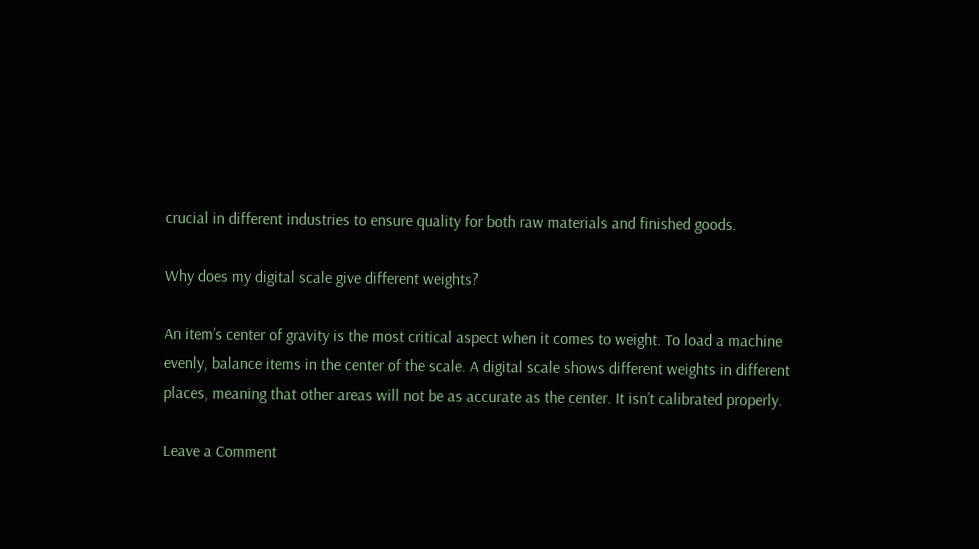crucial in different industries to ensure quality for both raw materials and finished goods.

Why does my digital scale give different weights?

An item’s center of gravity is the most critical aspect when it comes to weight. To load a machine evenly, balance items in the center of the scale. A digital scale shows different weights in different places, meaning that other areas will not be as accurate as the center. It isn’t calibrated properly.

Leave a Comment